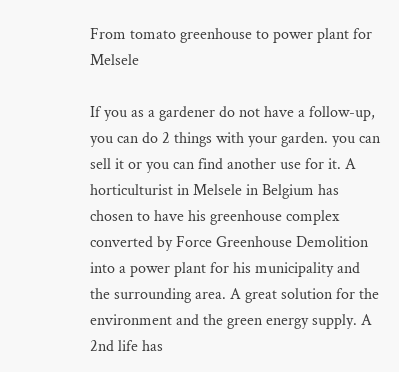From tomato greenhouse to power plant for Melsele

If you as a gardener do not have a follow-up, you can do 2 things with your garden. you can sell it or you can find another use for it. A horticulturist in Melsele in Belgium has chosen to have his greenhouse complex converted by Force Greenhouse Demolition into a power plant for his municipality and the surrounding area. A great solution for the environment and the green energy supply. A 2nd life has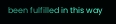been fulfilled in this way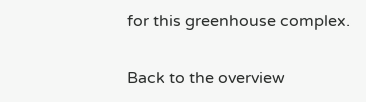for this greenhouse complex.


Back to the overview